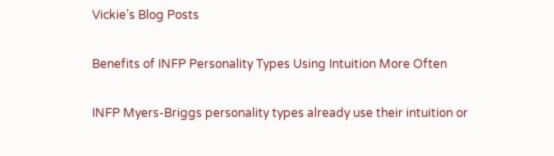Vickie’s Blog Posts

Benefits of INFP Personality Types Using Intuition More Often

INFP Myers-Briggs personality types already use their intuition or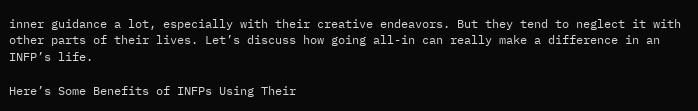inner guidance a lot, especially with their creative endeavors. But they tend to neglect it with other parts of their lives. Let’s discuss how going all-in can really make a difference in an INFP’s life.

Here’s Some Benefits of INFPs Using Their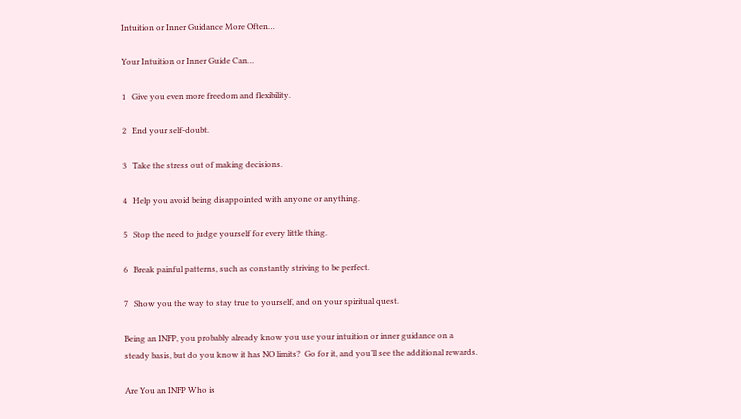Intuition or Inner Guidance More Often…

Your Intuition or Inner Guide Can…

1   Give you even more freedom and flexibility.

2   End your self-doubt.

3   Take the stress out of making decisions.

4   Help you avoid being disappointed with anyone or anything.

5   Stop the need to judge yourself for every little thing.

6   Break painful patterns, such as constantly striving to be perfect.

7   Show you the way to stay true to yourself, and on your spiritual quest.

Being an INFP, you probably already know you use your intuition or inner guidance on a steady basis, but do you know it has NO limits?  Go for it, and you’ll see the additional rewards.

Are You an INFP Who is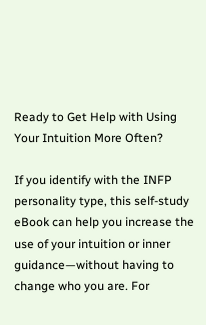Ready to Get Help with Using Your Intuition More Often?

If you identify with the INFP personality type, this self-study eBook can help you increase the use of your intuition or inner guidance—without having to change who you are. For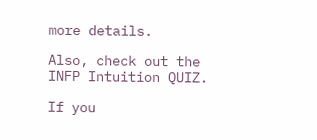more details.

Also, check out the INFP Intuition QUIZ.

If you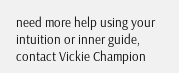need more help using your intuition or inner guide, contact Vickie Champion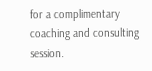for a complimentary coaching and consulting session.